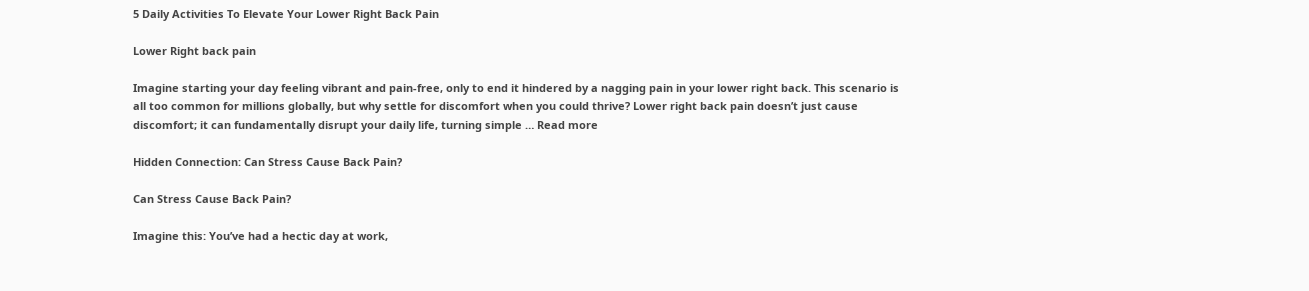5 Daily Activities To Elevate Your Lower Right Back Pain

Lower Right back pain

Imagine starting your day feeling vibrant and pain-free, only to end it hindered by a nagging pain in your lower right back. This scenario is all too common for millions globally, but why settle for discomfort when you could thrive? Lower right back pain doesn’t just cause discomfort; it can fundamentally disrupt your daily life, turning simple … Read more

Hidden Connection: Can Stress Cause Back Pain?

Can Stress Cause Back Pain?

Imagine this: You’ve had a hectic day at work,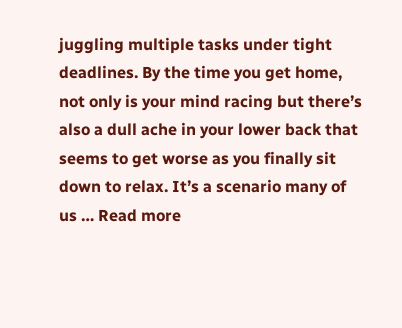juggling multiple tasks under tight deadlines. By the time you get home, not only is your mind racing but there’s also a dull ache in your lower back that seems to get worse as you finally sit down to relax. It’s a scenario many of us … Read more